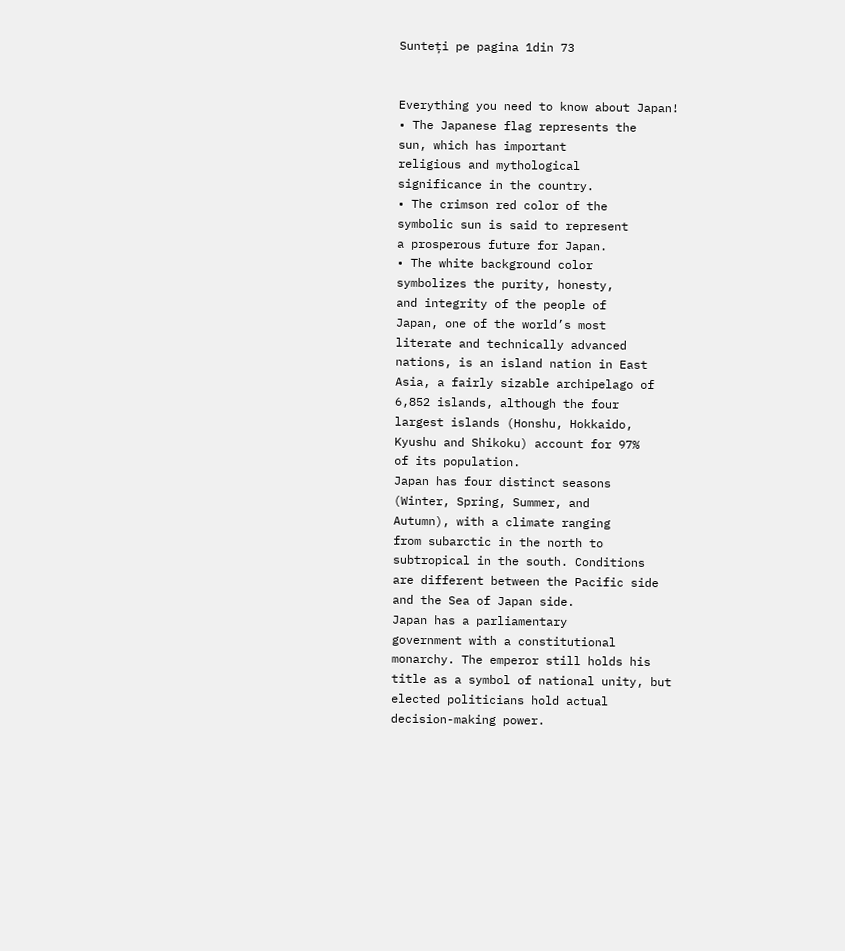Sunteți pe pagina 1din 73


Everything you need to know about Japan!
• The Japanese flag represents the
sun, which has important
religious and mythological
significance in the country.
• The crimson red color of the
symbolic sun is said to represent
a prosperous future for Japan.
• The white background color
symbolizes the purity, honesty,
and integrity of the people of
Japan, one of the world’s most
literate and technically advanced
nations, is an island nation in East
Asia, a fairly sizable archipelago of
6,852 islands, although the four
largest islands (Honshu, Hokkaido,
Kyushu and Shikoku) account for 97%
of its population.
Japan has four distinct seasons
(Winter, Spring, Summer, and
Autumn), with a climate ranging
from subarctic in the north to
subtropical in the south. Conditions
are different between the Pacific side
and the Sea of Japan side.
Japan has a parliamentary
government with a constitutional
monarchy. The emperor still holds his
title as a symbol of national unity, but
elected politicians hold actual
decision-making power.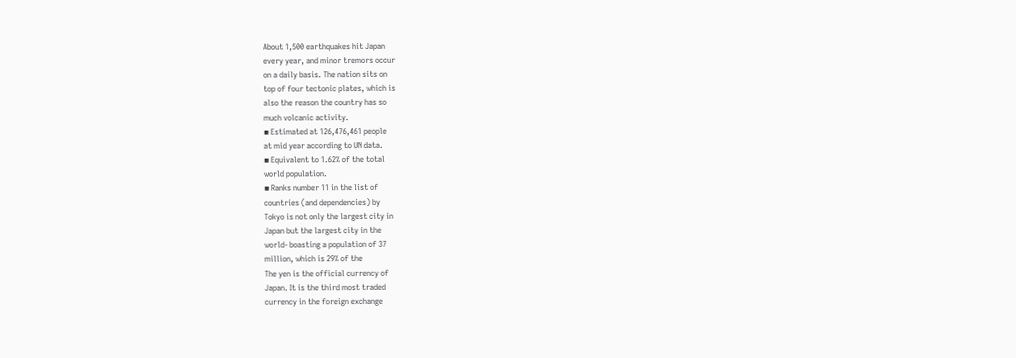About 1,500 earthquakes hit Japan
every year, and minor tremors occur
on a daily basis. The nation sits on
top of four tectonic plates, which is
also the reason the country has so
much volcanic activity.
▪ Estimated at 126,476,461 people
at mid year according to UN data.
▪ Equivalent to 1.62% of the total
world population.
▪ Ranks number 11 in the list of
countries (and dependencies) by
Tokyo is not only the largest city in
Japan but the largest city in the
world- boasting a population of 37
million, which is 29% of the
The yen is the official currency of
Japan. It is the third most traded
currency in the foreign exchange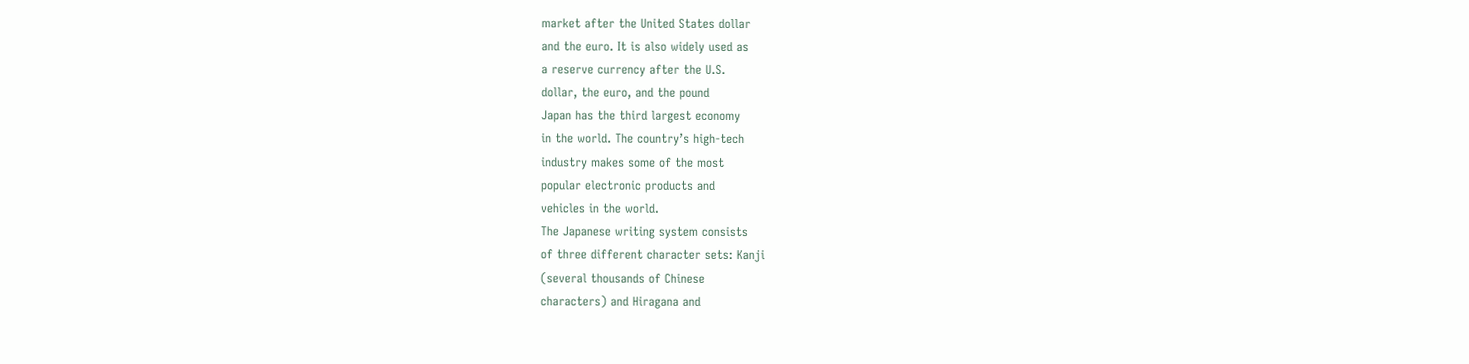market after the United States dollar
and the euro. It is also widely used as
a reserve currency after the U.S.
dollar, the euro, and the pound
Japan has the third largest economy
in the world. The country’s high-tech
industry makes some of the most
popular electronic products and
vehicles in the world.
The Japanese writing system consists
of three different character sets: Kanji
(several thousands of Chinese
characters) and Hiragana and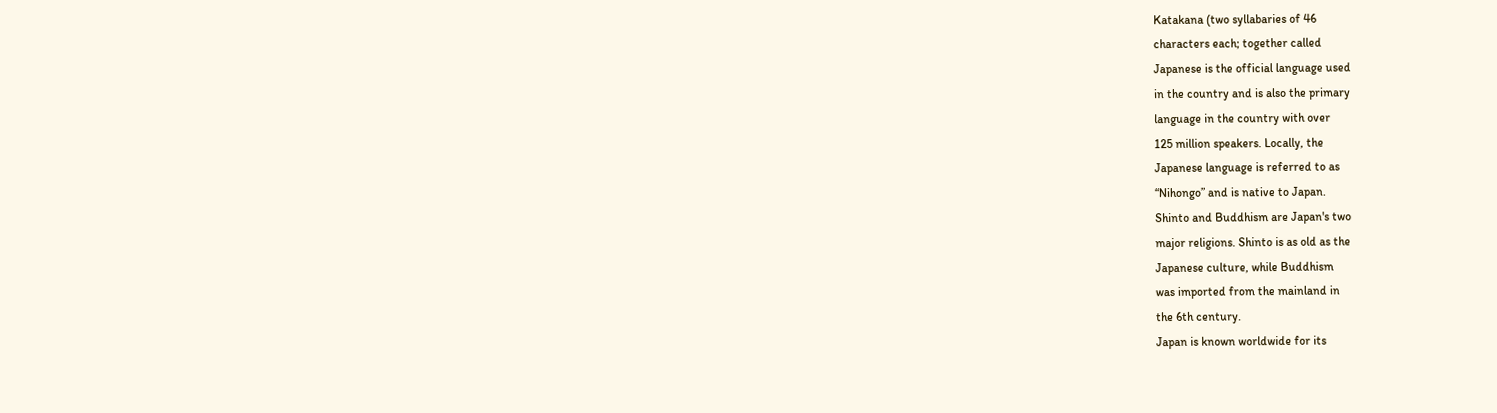Katakana (two syllabaries of 46
characters each; together called
Japanese is the official language used
in the country and is also the primary
language in the country with over
125 million speakers. Locally, the
Japanese language is referred to as
“Nihongo” and is native to Japan.
Shinto and Buddhism are Japan's two
major religions. Shinto is as old as the
Japanese culture, while Buddhism
was imported from the mainland in
the 6th century.
Japan is known worldwide for its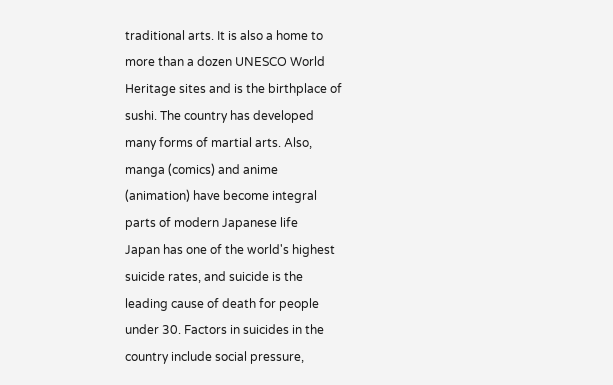traditional arts. It is also a home to
more than a dozen UNESCO World
Heritage sites and is the birthplace of
sushi. The country has developed
many forms of martial arts. Also,
manga (comics) and anime
(animation) have become integral
parts of modern Japanese life
Japan has one of the world's highest
suicide rates, and suicide is the
leading cause of death for people
under 30. Factors in suicides in the
country include social pressure,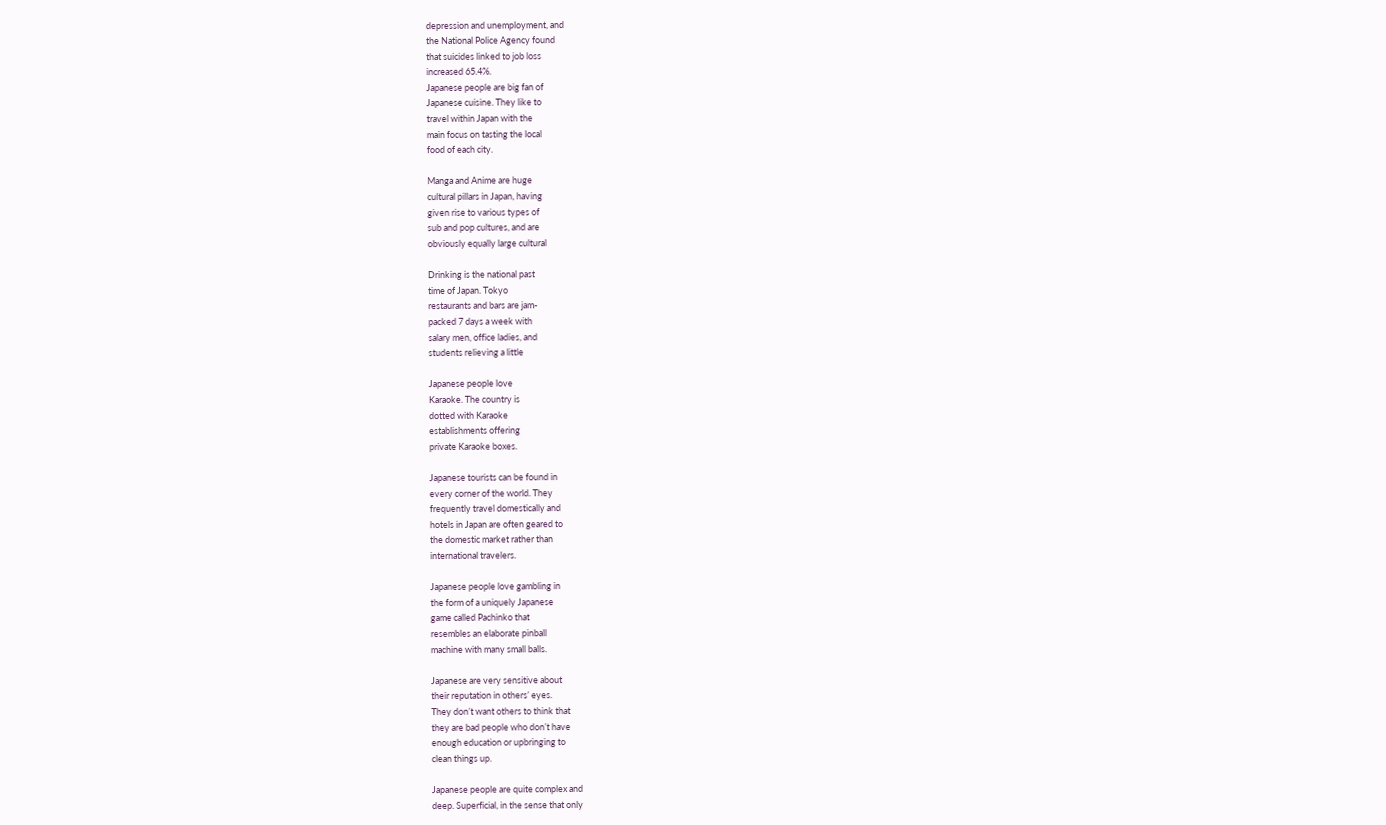depression and unemployment, and
the National Police Agency found
that suicides linked to job loss
increased 65.4%.
Japanese people are big fan of
Japanese cuisine. They like to
travel within Japan with the
main focus on tasting the local
food of each city.

Manga and Anime are huge
cultural pillars in Japan, having
given rise to various types of
sub and pop cultures, and are
obviously equally large cultural

Drinking is the national past
time of Japan. Tokyo
restaurants and bars are jam-
packed 7 days a week with
salary men, office ladies, and
students relieving a little

Japanese people love
Karaoke. The country is
dotted with Karaoke
establishments offering
private Karaoke boxes.

Japanese tourists can be found in
every corner of the world. They
frequently travel domestically and
hotels in Japan are often geared to
the domestic market rather than
international travelers.

Japanese people love gambling in
the form of a uniquely Japanese
game called Pachinko that
resembles an elaborate pinball
machine with many small balls.

Japanese are very sensitive about
their reputation in others’ eyes.
They don’t want others to think that
they are bad people who don’t have
enough education or upbringing to
clean things up.

Japanese people are quite complex and
deep. Superficial, in the sense that only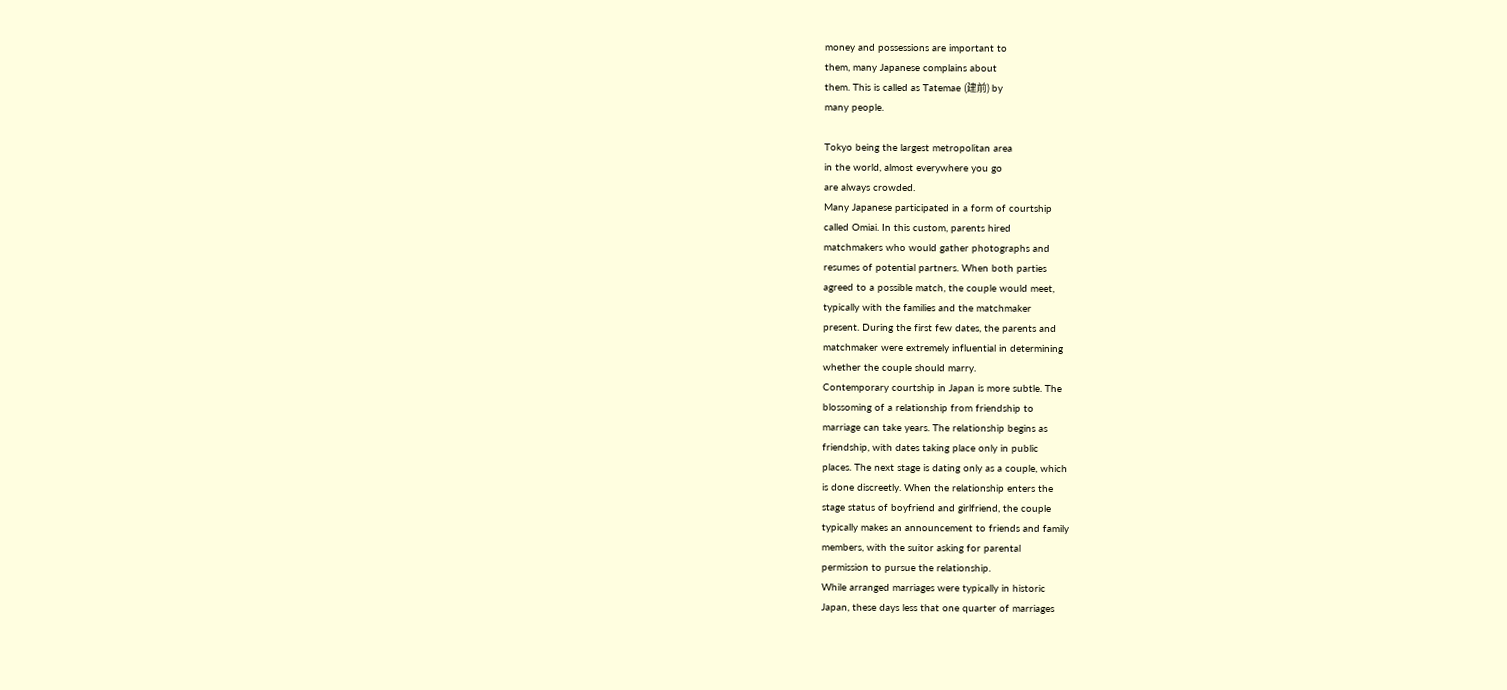money and possessions are important to
them, many Japanese complains about
them. This is called as Tatemae (建前) by
many people.

Tokyo being the largest metropolitan area
in the world, almost everywhere you go
are always crowded.
Many Japanese participated in a form of courtship
called Omiai. In this custom, parents hired
matchmakers who would gather photographs and
resumes of potential partners. When both parties
agreed to a possible match, the couple would meet,
typically with the families and the matchmaker
present. During the first few dates, the parents and
matchmaker were extremely influential in determining
whether the couple should marry.
Contemporary courtship in Japan is more subtle. The
blossoming of a relationship from friendship to
marriage can take years. The relationship begins as
friendship, with dates taking place only in public
places. The next stage is dating only as a couple, which
is done discreetly. When the relationship enters the
stage status of boyfriend and girlfriend, the couple
typically makes an announcement to friends and family
members, with the suitor asking for parental
permission to pursue the relationship.
While arranged marriages were typically in historic
Japan, these days less that one quarter of marriages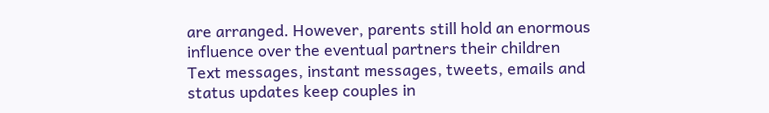are arranged. However, parents still hold an enormous
influence over the eventual partners their children
Text messages, instant messages, tweets, emails and
status updates keep couples in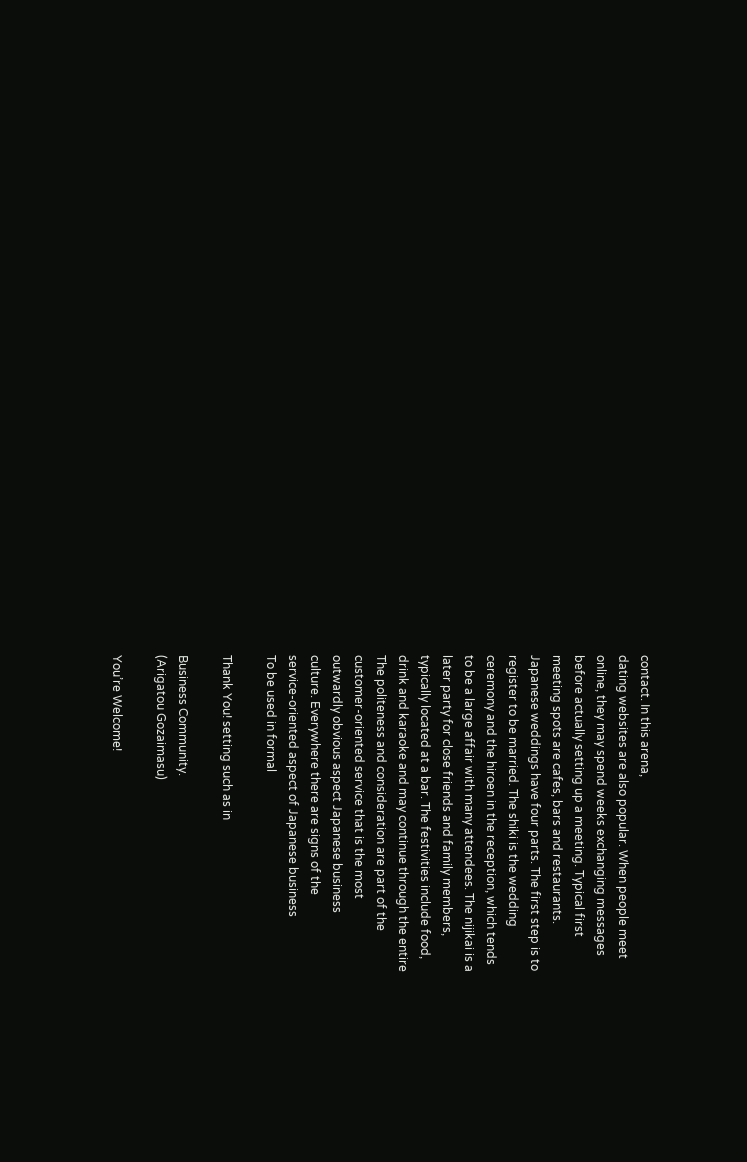contact. In this arena,
dating websites are also popular. When people meet
online, they may spend weeks exchanging messages
before actually setting up a meeting. Typical first
meeting spots are cafes, bars and restaurants.
Japanese weddings have four parts. The first step is to
register to be married. The shiki is the wedding
ceremony and the hiroen in the reception, which tends
to be a large affair with many attendees. The nijikai is a
later party for close friends and family members,
typically located at a bar. The festivities include food,
drink and karaoke and may continue through the entire
The politeness and consideration are part of the
customer-oriented service that is the most
outwardly obvious aspect Japanese business
culture. Everywhere there are signs of the
service-oriented aspect of Japanese business
To be used in formal

Thank You! setting such as in

Business Community.
(Arigatou Gozaimasu)

You’re Welcome!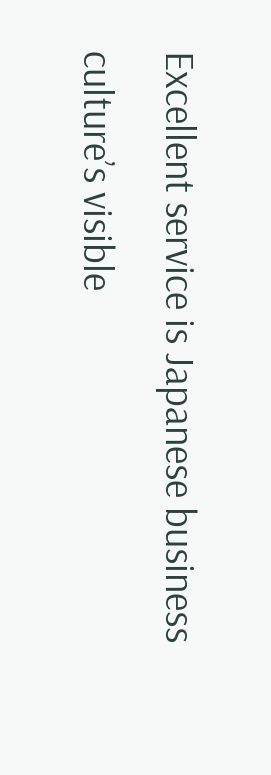Excellent service is Japanese business
culture’s visible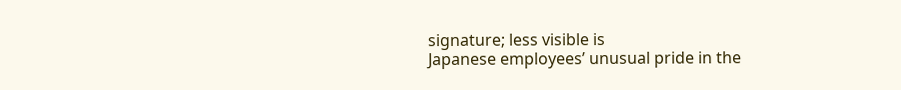signature; less visible is
Japanese employees’ unusual pride in the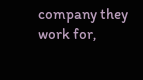company they work for,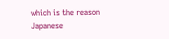which is the reason
Japanese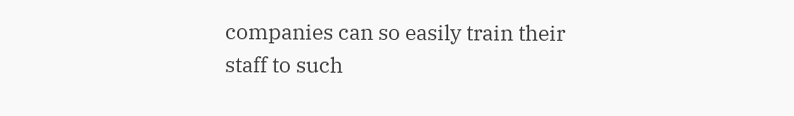companies can so easily train their
staff to such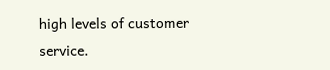high levels of customer service.